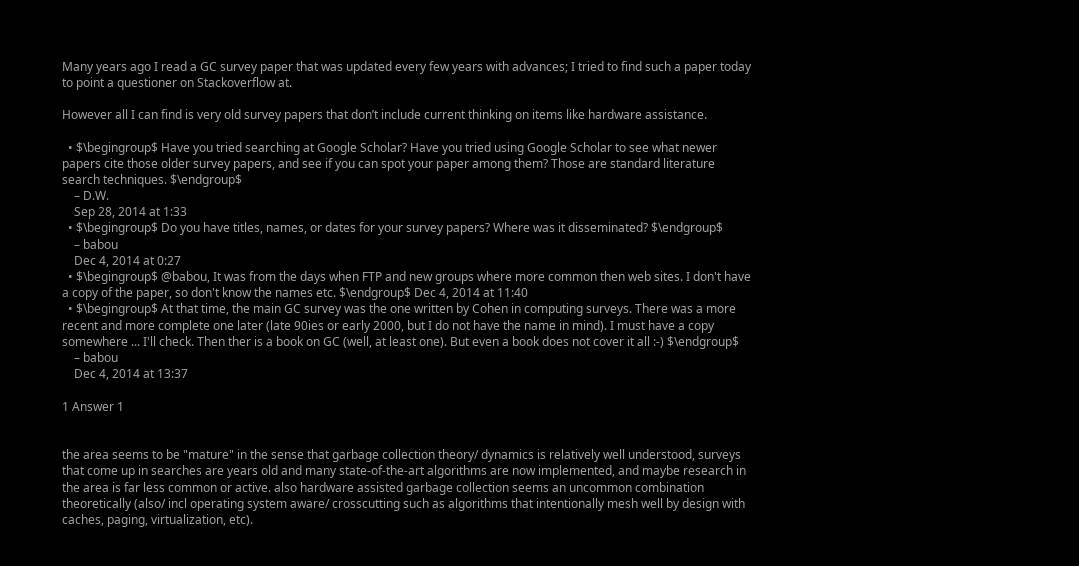Many years ago I read a GC survey paper that was updated every few years with advances; I tried to find such a paper today to point a questioner on Stackoverflow at.

However all I can find is very old survey papers that don’t include current thinking on items like hardware assistance.

  • $\begingroup$ Have you tried searching at Google Scholar? Have you tried using Google Scholar to see what newer papers cite those older survey papers, and see if you can spot your paper among them? Those are standard literature search techniques. $\endgroup$
    – D.W.
    Sep 28, 2014 at 1:33
  • $\begingroup$ Do you have titles, names, or dates for your survey papers? Where was it disseminated? $\endgroup$
    – babou
    Dec 4, 2014 at 0:27
  • $\begingroup$ @babou, It was from the days when FTP and new groups where more common then web sites. I don't have a copy of the paper, so don't know the names etc. $\endgroup$ Dec 4, 2014 at 11:40
  • $\begingroup$ At that time, the main GC survey was the one written by Cohen in computing surveys. There was a more recent and more complete one later (late 90ies or early 2000, but I do not have the name in mind). I must have a copy somewhere ... I'll check. Then ther is a book on GC (well, at least one). But even a book does not cover it all :-) $\endgroup$
    – babou
    Dec 4, 2014 at 13:37

1 Answer 1


the area seems to be "mature" in the sense that garbage collection theory/ dynamics is relatively well understood, surveys that come up in searches are years old and many state-of-the-art algorithms are now implemented, and maybe research in the area is far less common or active. also hardware assisted garbage collection seems an uncommon combination theoretically (also/ incl operating system aware/ crosscutting such as algorithms that intentionally mesh well by design with caches, paging, virtualization, etc).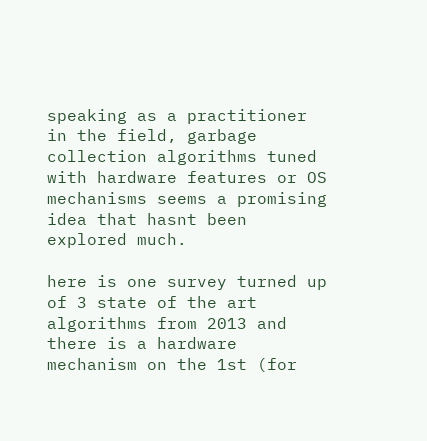speaking as a practitioner in the field, garbage collection algorithms tuned with hardware features or OS mechanisms seems a promising idea that hasnt been explored much.

here is one survey turned up of 3 state of the art algorithms from 2013 and there is a hardware mechanism on the 1st (for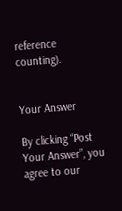reference counting).


Your Answer

By clicking “Post Your Answer”, you agree to our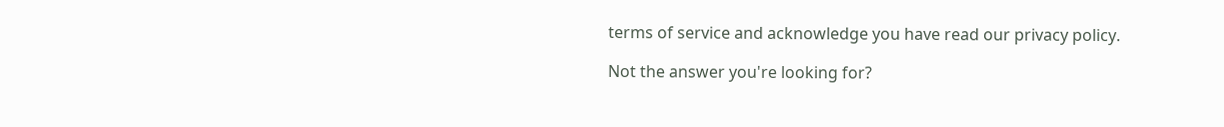terms of service and acknowledge you have read our privacy policy.

Not the answer you're looking for?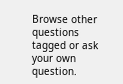Browse other questions tagged or ask your own question.